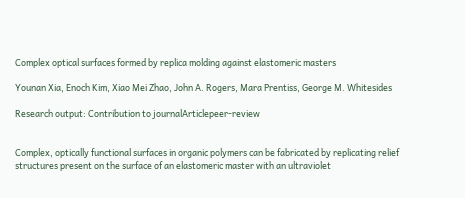Complex optical surfaces formed by replica molding against elastomeric masters

Younan Xia, Enoch Kim, Xiao Mei Zhao, John A. Rogers, Mara Prentiss, George M. Whitesides

Research output: Contribution to journalArticlepeer-review


Complex, optically functional surfaces in organic polymers can be fabricated by replicating relief structures present on the surface of an elastomeric master with an ultraviolet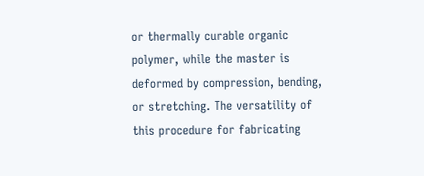or thermally curable organic polymer, while the master is deformed by compression, bending, or stretching. The versatility of this procedure for fabricating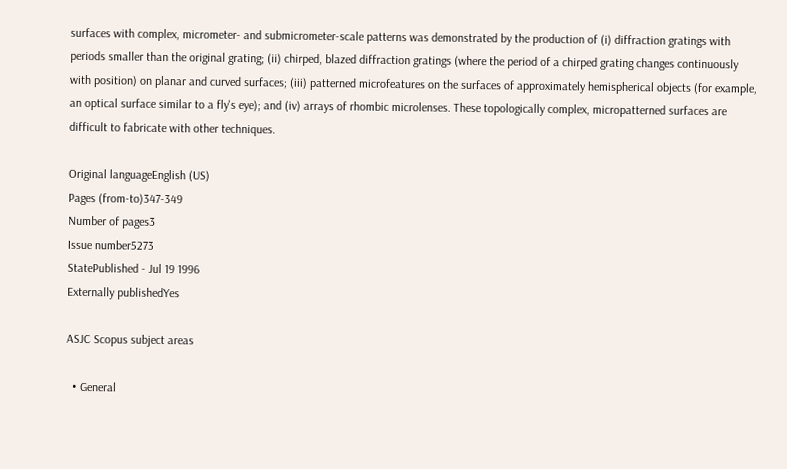surfaces with complex, micrometer- and submicrometer-scale patterns was demonstrated by the production of (i) diffraction gratings with periods smaller than the original grating; (ii) chirped, blazed diffraction gratings (where the period of a chirped grating changes continuously with position) on planar and curved surfaces; (iii) patterned microfeatures on the surfaces of approximately hemispherical objects (for example, an optical surface similar to a fly's eye); and (iv) arrays of rhombic microlenses. These topologically complex, micropatterned surfaces are difficult to fabricate with other techniques.

Original languageEnglish (US)
Pages (from-to)347-349
Number of pages3
Issue number5273
StatePublished - Jul 19 1996
Externally publishedYes

ASJC Scopus subject areas

  • General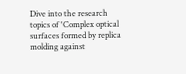Dive into the research topics of 'Complex optical surfaces formed by replica molding against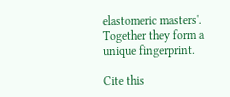elastomeric masters'. Together they form a unique fingerprint.

Cite this